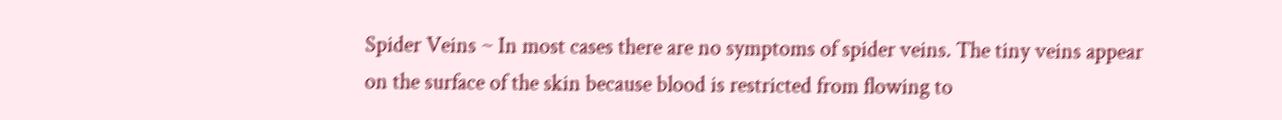Spider Veins ~ In most cases there are no symptoms of spider veins. The tiny veins appear on the surface of the skin because blood is restricted from flowing to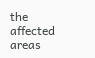the affected areas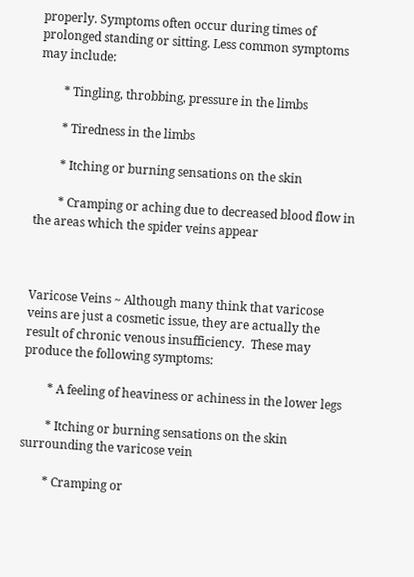properly. Symptoms often occur during times of prolonged standing or sitting. Less common symptoms may include:

        * Tingling, throbbing, pressure in the limbs

        * Tiredness in the limbs

        * Itching or burning sensations on the skin

        * Cramping or aching due to decreased blood flow in the areas which the spider veins appear



Varicose Veins ~ Although many think that varicose veins are just a cosmetic issue, they are actually the result of chronic venous insufficiency.  These may produce the following symptoms:

        * A feeling of heaviness or achiness in the lower legs

        * Itching or burning sensations on the skin surrounding the varicose vein

        * Cramping or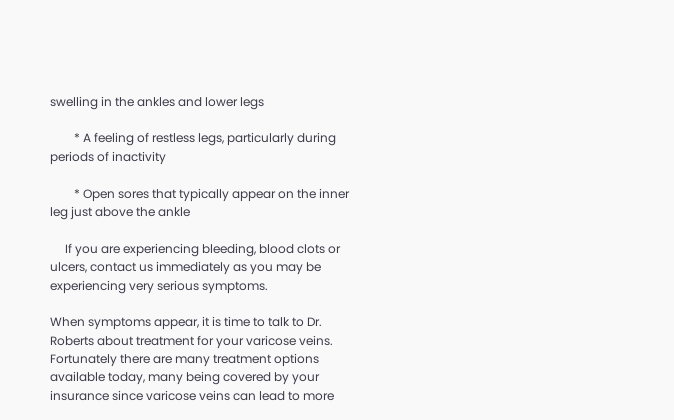swelling in the ankles and lower legs

        * A feeling of restless legs, particularly during periods of inactivity

        * Open sores that typically appear on the inner leg just above the ankle

     If you are experiencing bleeding, blood clots or ulcers, contact us immediately as you may be       experiencing very serious symptoms.

When symptoms appear, it is time to talk to Dr. Roberts about treatment for your varicose veins. Fortunately there are many treatment options available today, many being covered by your insurance since varicose veins can lead to more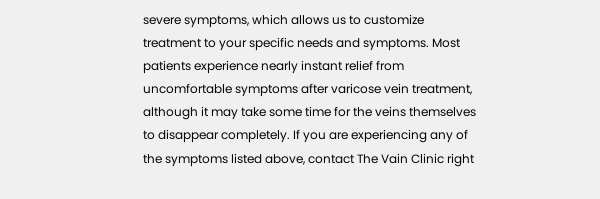severe symptoms, which allows us to customize treatment to your specific needs and symptoms. Most patients experience nearly instant relief from uncomfortable symptoms after varicose vein treatment, although it may take some time for the veins themselves to disappear completely. If you are experiencing any of the symptoms listed above, contact The Vain Clinic right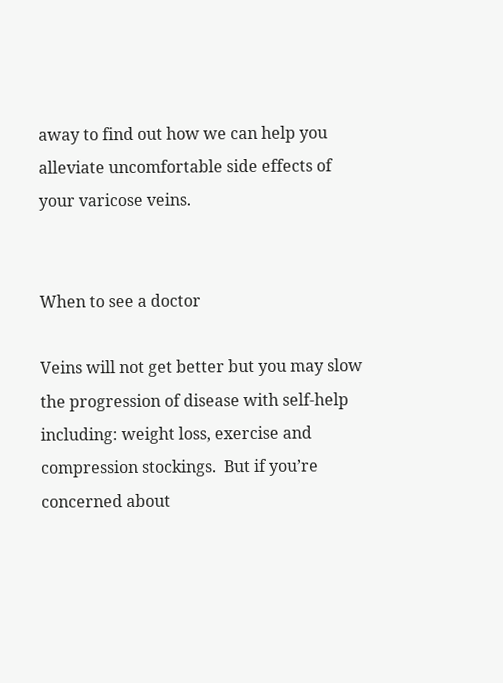away to find out how we can help you alleviate uncomfortable side effects of your varicose veins.


When to see a doctor

Veins will not get better but you may slow the progression of disease with self-help including: weight loss, exercise and compression stockings.  But if you’re concerned about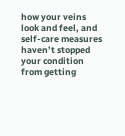how your veins look and feel, and self-care measures haven’t stopped your condition from getting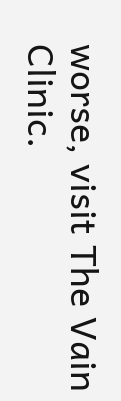worse, visit The Vain Clinic.